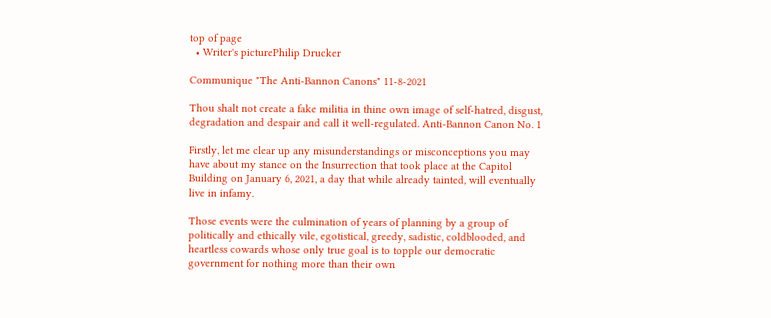top of page
  • Writer's picturePhilip Drucker

Communique "The Anti-Bannon Canons" 11-8-2021

Thou shalt not create a fake militia in thine own image of self-hatred, disgust, degradation and despair and call it well-regulated. Anti-Bannon Canon No. 1

Firstly, let me clear up any misunderstandings or misconceptions you may have about my stance on the Insurrection that took place at the Capitol Building on January 6, 2021, a day that while already tainted, will eventually live in infamy.

Those events were the culmination of years of planning by a group of politically and ethically vile, egotistical, greedy, sadistic, coldblooded, and heartless cowards whose only true goal is to topple our democratic government for nothing more than their own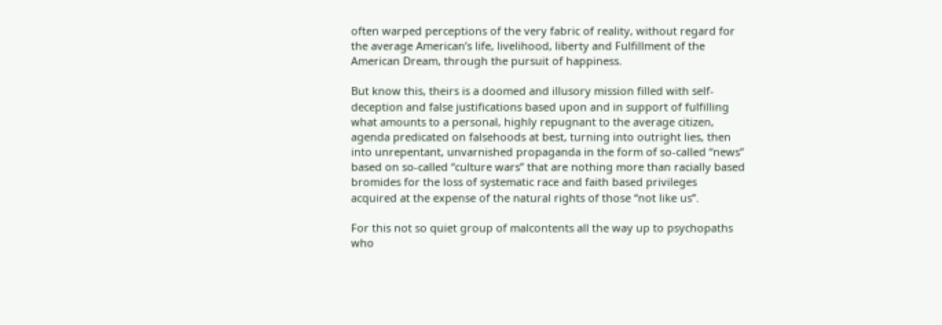often warped perceptions of the very fabric of reality, without regard for the average American’s life, livelihood, liberty and Fulfillment of the American Dream, through the pursuit of happiness.

But know this, theirs is a doomed and illusory mission filled with self-deception and false justifications based upon and in support of fulfilling what amounts to a personal, highly repugnant to the average citizen, agenda predicated on falsehoods at best, turning into outright lies, then into unrepentant, unvarnished propaganda in the form of so-called “news” based on so-called “culture wars” that are nothing more than racially based bromides for the loss of systematic race and faith based privileges acquired at the expense of the natural rights of those “not like us”.

For this not so quiet group of malcontents all the way up to psychopaths who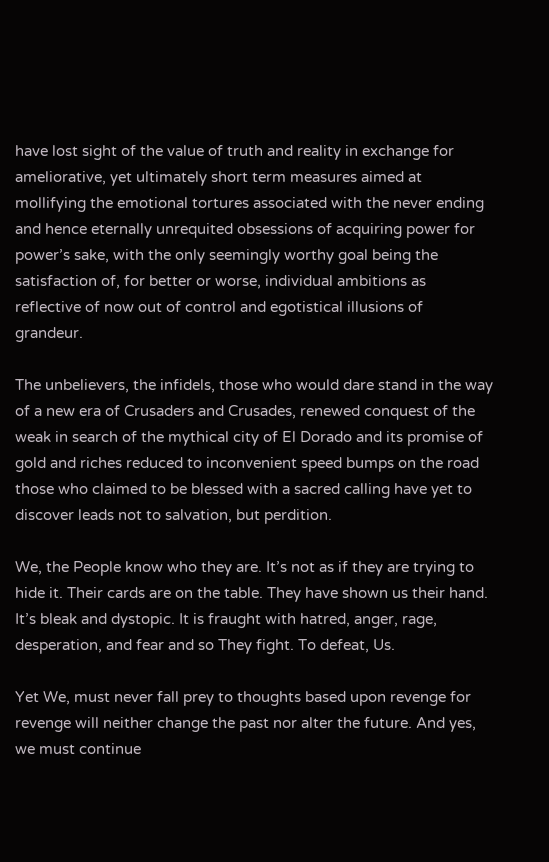have lost sight of the value of truth and reality in exchange for ameliorative, yet ultimately short term measures aimed at mollifying the emotional tortures associated with the never ending and hence eternally unrequited obsessions of acquiring power for power’s sake, with the only seemingly worthy goal being the satisfaction of, for better or worse, individual ambitions as reflective of now out of control and egotistical illusions of grandeur.

The unbelievers, the infidels, those who would dare stand in the way of a new era of Crusaders and Crusades, renewed conquest of the weak in search of the mythical city of El Dorado and its promise of gold and riches reduced to inconvenient speed bumps on the road those who claimed to be blessed with a sacred calling have yet to discover leads not to salvation, but perdition.

We, the People know who they are. It’s not as if they are trying to hide it. Their cards are on the table. They have shown us their hand. It’s bleak and dystopic. It is fraught with hatred, anger, rage, desperation, and fear and so They fight. To defeat, Us.

Yet We, must never fall prey to thoughts based upon revenge for revenge will neither change the past nor alter the future. And yes, we must continue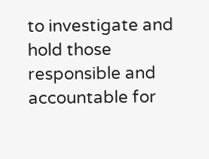to investigate and hold those responsible and accountable for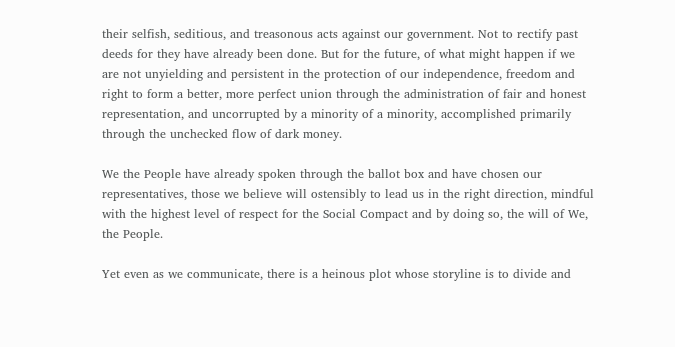their selfish, seditious, and treasonous acts against our government. Not to rectify past deeds for they have already been done. But for the future, of what might happen if we are not unyielding and persistent in the protection of our independence, freedom and right to form a better, more perfect union through the administration of fair and honest representation, and uncorrupted by a minority of a minority, accomplished primarily through the unchecked flow of dark money.

We the People have already spoken through the ballot box and have chosen our representatives, those we believe will ostensibly to lead us in the right direction, mindful with the highest level of respect for the Social Compact and by doing so, the will of We, the People.

Yet even as we communicate, there is a heinous plot whose storyline is to divide and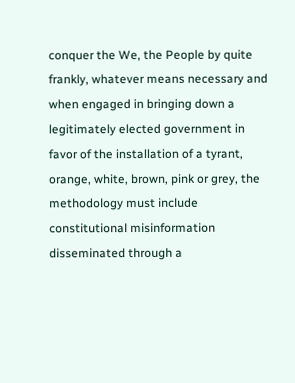conquer the We, the People by quite frankly, whatever means necessary and when engaged in bringing down a legitimately elected government in favor of the installation of a tyrant, orange, white, brown, pink or grey, the methodology must include constitutional misinformation disseminated through a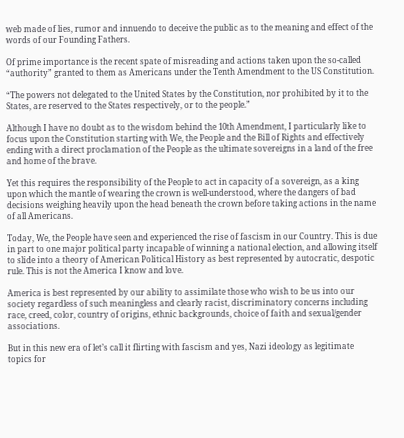web made of lies, rumor and innuendo to deceive the public as to the meaning and effect of the words of our Founding Fathers.

Of prime importance is the recent spate of misreading and actions taken upon the so-called “authority” granted to them as Americans under the Tenth Amendment to the US Constitution.

“The powers not delegated to the United States by the Constitution, nor prohibited by it to the States, are reserved to the States respectively, or to the people.”

Although I have no doubt as to the wisdom behind the 10th Amendment, I particularly like to focus upon the Constitution starting with We, the People and the Bill of Rights and effectively ending with a direct proclamation of the People as the ultimate sovereigns in a land of the free and home of the brave.

Yet this requires the responsibility of the People to act in capacity of a sovereign, as a king upon which the mantle of wearing the crown is well-understood, where the dangers of bad decisions weighing heavily upon the head beneath the crown before taking actions in the name of all Americans.

Today, We, the People have seen and experienced the rise of fascism in our Country. This is due in part to one major political party incapable of winning a national election, and allowing itself to slide into a theory of American Political History as best represented by autocratic, despotic rule. This is not the America I know and love.

America is best represented by our ability to assimilate those who wish to be us into our society regardless of such meaningless and clearly racist, discriminatory concerns including race, creed, color, country of origins, ethnic backgrounds, choice of faith and sexual/gender associations.

But in this new era of let’s call it flirting with fascism and yes, Nazi ideology as legitimate topics for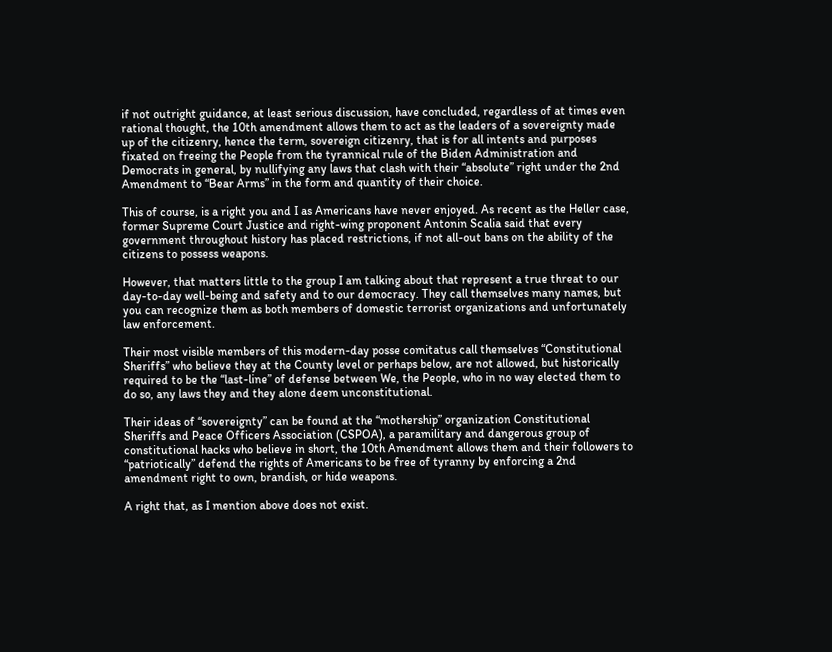if not outright guidance, at least serious discussion, have concluded, regardless of at times even rational thought, the 10th amendment allows them to act as the leaders of a sovereignty made up of the citizenry, hence the term, sovereign citizenry, that is for all intents and purposes fixated on freeing the People from the tyrannical rule of the Biden Administration and Democrats in general, by nullifying any laws that clash with their “absolute” right under the 2nd Amendment to “Bear Arms” in the form and quantity of their choice.

This of course, is a right you and I as Americans have never enjoyed. As recent as the Heller case, former Supreme Court Justice and right-wing proponent Antonin Scalia said that every government throughout history has placed restrictions, if not all-out bans on the ability of the citizens to possess weapons.

However, that matters little to the group I am talking about that represent a true threat to our day-to-day well-being and safety and to our democracy. They call themselves many names, but you can recognize them as both members of domestic terrorist organizations and unfortunately law enforcement.

Their most visible members of this modern-day posse comitatus call themselves “Constitutional Sheriffs” who believe they at the County level or perhaps below, are not allowed, but historically required to be the “last-line” of defense between We, the People, who in no way elected them to do so, any laws they and they alone deem unconstitutional.

Their ideas of “sovereignty” can be found at the “mothership” organization Constitutional Sheriffs and Peace Officers Association (CSPOA), a paramilitary and dangerous group of constitutional hacks who believe in short, the 10th Amendment allows them and their followers to “patriotically” defend the rights of Americans to be free of tyranny by enforcing a 2nd amendment right to own, brandish, or hide weapons.

A right that, as I mention above does not exist.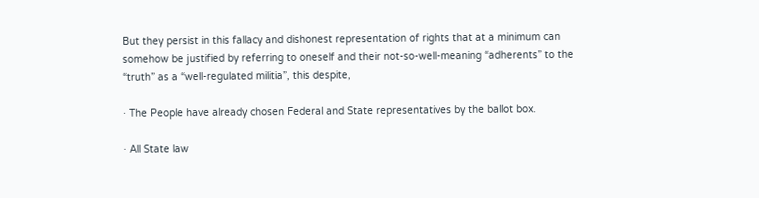But they persist in this fallacy and dishonest representation of rights that at a minimum can somehow be justified by referring to oneself and their not-so-well-meaning “adherents” to the “truth” as a “well-regulated militia”, this despite,

· The People have already chosen Federal and State representatives by the ballot box.

· All State law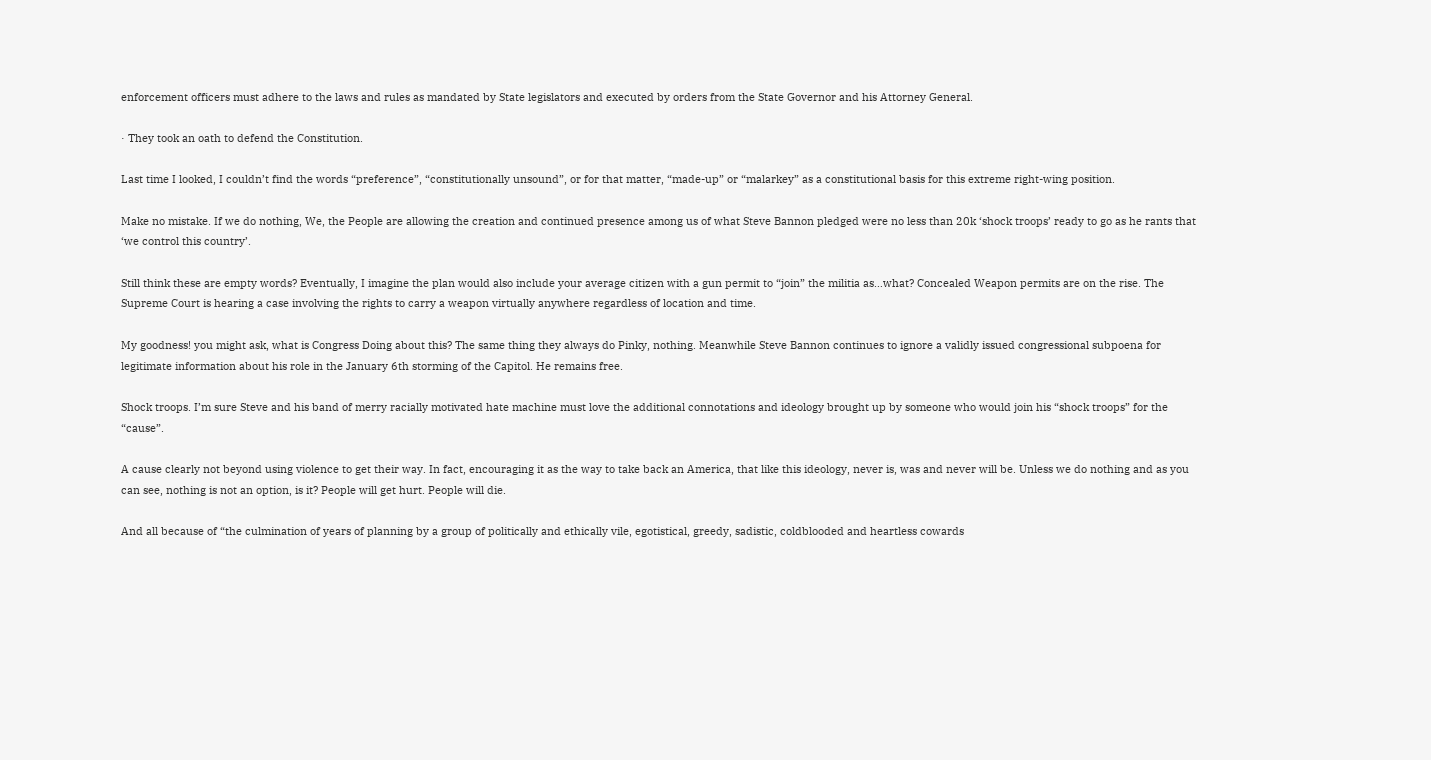enforcement officers must adhere to the laws and rules as mandated by State legislators and executed by orders from the State Governor and his Attorney General.

· They took an oath to defend the Constitution.

Last time I looked, I couldn’t find the words “preference”, “constitutionally unsound”, or for that matter, “made-up” or “malarkey” as a constitutional basis for this extreme right-wing position.

Make no mistake. If we do nothing, We, the People are allowing the creation and continued presence among us of what Steve Bannon pledged were no less than 20k ‘shock troops’ ready to go as he rants that ‘we control this country’.

Still think these are empty words? Eventually, I imagine the plan would also include your average citizen with a gun permit to “join” the militia as…what? Concealed Weapon permits are on the rise. The Supreme Court is hearing a case involving the rights to carry a weapon virtually anywhere regardless of location and time.

My goodness! you might ask, what is Congress Doing about this? The same thing they always do Pinky, nothing. Meanwhile Steve Bannon continues to ignore a validly issued congressional subpoena for legitimate information about his role in the January 6th storming of the Capitol. He remains free.

Shock troops. I’m sure Steve and his band of merry racially motivated hate machine must love the additional connotations and ideology brought up by someone who would join his “shock troops” for the “cause”.

A cause clearly not beyond using violence to get their way. In fact, encouraging it as the way to take back an America, that like this ideology, never is, was and never will be. Unless we do nothing and as you can see, nothing is not an option, is it? People will get hurt. People will die.

And all because of “the culmination of years of planning by a group of politically and ethically vile, egotistical, greedy, sadistic, coldblooded and heartless cowards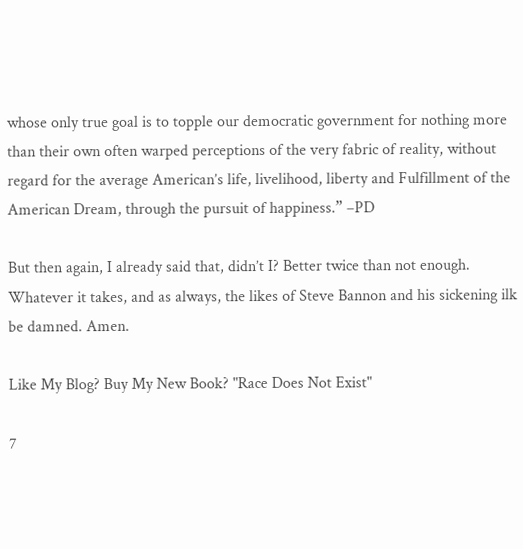whose only true goal is to topple our democratic government for nothing more than their own often warped perceptions of the very fabric of reality, without regard for the average American’s life, livelihood, liberty and Fulfillment of the American Dream, through the pursuit of happiness.” –PD

But then again, I already said that, didn’t I? Better twice than not enough. Whatever it takes, and as always, the likes of Steve Bannon and his sickening ilk be damned. Amen.

Like My Blog? Buy My New Book? "Race Does Not Exist"

7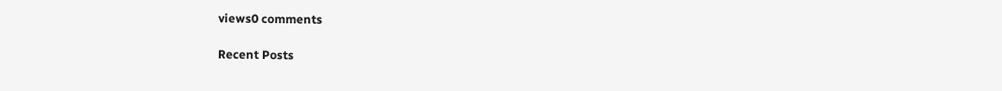views0 comments

Recent Posts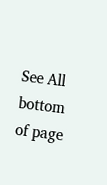See All
bottom of page